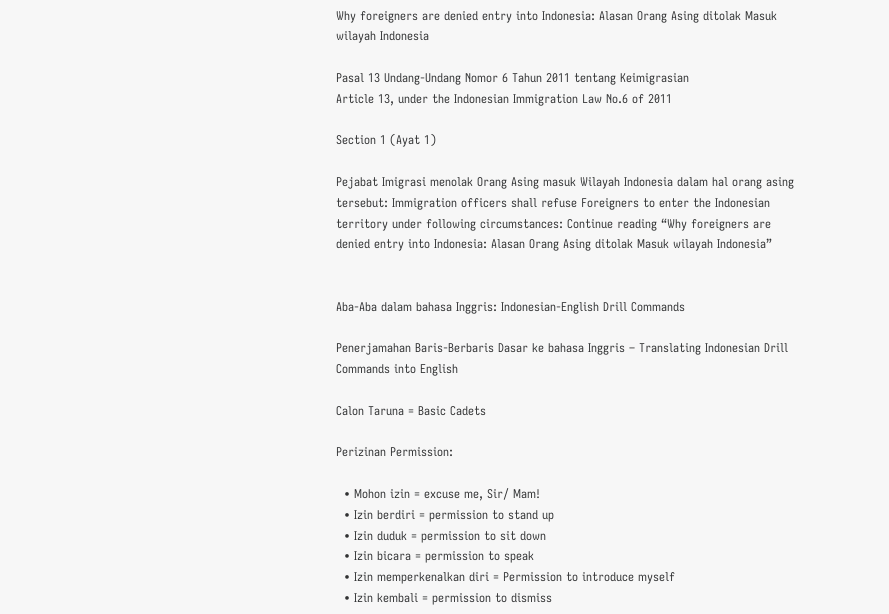Why foreigners are denied entry into Indonesia: Alasan Orang Asing ditolak Masuk wilayah Indonesia

Pasal 13 Undang-Undang Nomor 6 Tahun 2011 tentang Keimigrasian
Article 13, under the Indonesian Immigration Law No.6 of 2011

Section 1 (Ayat 1)

Pejabat Imigrasi menolak Orang Asing masuk Wilayah Indonesia dalam hal orang asing tersebut: Immigration officers shall refuse Foreigners to enter the Indonesian territory under following circumstances: Continue reading “Why foreigners are denied entry into Indonesia: Alasan Orang Asing ditolak Masuk wilayah Indonesia”


Aba-Aba dalam bahasa Inggris: Indonesian-English Drill Commands

Penerjamahan Baris-Berbaris Dasar ke bahasa Inggris – Translating Indonesian Drill Commands into English

Calon Taruna = Basic Cadets

Perizinan Permission:

  • Mohon izin = excuse me, Sir/ Mam!
  • Izin berdiri = permission to stand up
  • Izin duduk = permission to sit down
  • Izin bicara = permission to speak
  • Izin memperkenalkan diri = Permission to introduce myself
  • Izin kembali = permission to dismiss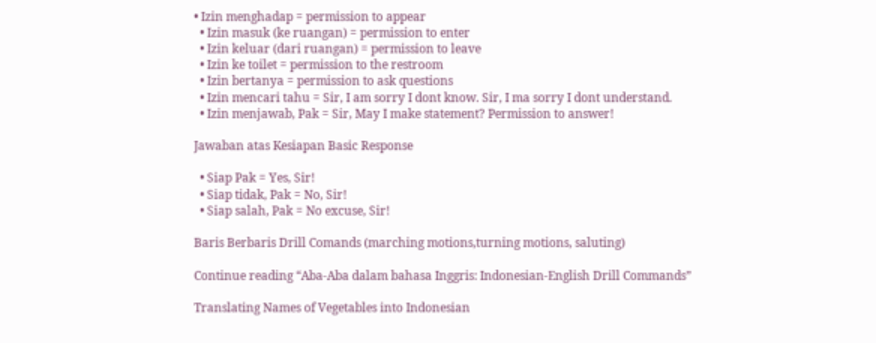• Izin menghadap = permission to appear
  • Izin masuk (ke ruangan) = permission to enter
  • Izin keluar (dari ruangan) = permission to leave
  • Izin ke toilet = permission to the restroom
  • Izin bertanya = permission to ask questions
  • Izin mencari tahu = Sir, I am sorry I dont know. Sir, I ma sorry I dont understand.
  • Izin menjawab, Pak = Sir, May I make statement? Permission to answer!

Jawaban atas Kesiapan Basic Response

  • Siap Pak = Yes, Sir!
  • Siap tidak, Pak = No, Sir!
  • Siap salah, Pak = No excuse, Sir!

Baris Berbaris Drill Comands (marching motions,turning motions, saluting)

Continue reading “Aba-Aba dalam bahasa Inggris: Indonesian-English Drill Commands”

Translating Names of Vegetables into Indonesian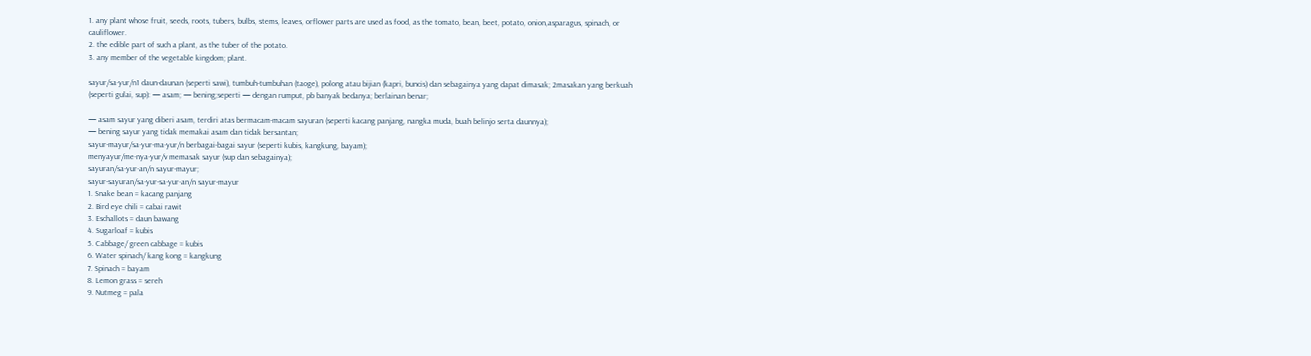1. any plant whose fruit, seeds, roots, tubers, bulbs, stems, leaves, orflower parts are used as food, as the tomato, bean, beet, potato, onion,asparagus, spinach, or cauliflower.
2. the edible part of such a plant, as the tuber of the potato.
3. any member of the vegetable kingdom; plant.

sayur/sa·yur/n1 daun-daunan (seperti sawi), tumbuh-tumbuhan (taoge), polong atau bijian (kapri, buncis) dan sebagainya yang dapat dimasak; 2masakan yang berkuah (seperti gulai, sup): — asam; — bening;seperti — dengan rumput, pb banyak bedanya; berlainan benar;

— asam sayur yang diberi asam, terdiri atas bermacam-macam sayuran (seperti kacang panjang, nangka muda, buah belinjo serta daunnya);
— bening sayur yang tidak memakai asam dan tidak bersantan;
sayur-mayur/sa·yur-ma·yur/n berbagai-bagai sayur (seperti kubis, kangkung, bayam);
menyayur/me·nya·yur/v memasak sayur (sup dan sebagainya);
sayuran/sa·yur·an/n sayur-mayur;
sayur-sayuran/sa·yur-sa·yur·an/n sayur-mayur
1. Snake bean = kacang panjang
2. Bird eye chili = cabai rawit
3. Eschallots = daun bawang
4. Sugarloaf = kubis
5. Cabbage/ green cabbage = kubis
6. Water spinach/ kang kong = kangkung
7. Spinach = bayam
8. Lemon grass = sereh
9. Nutmeg = pala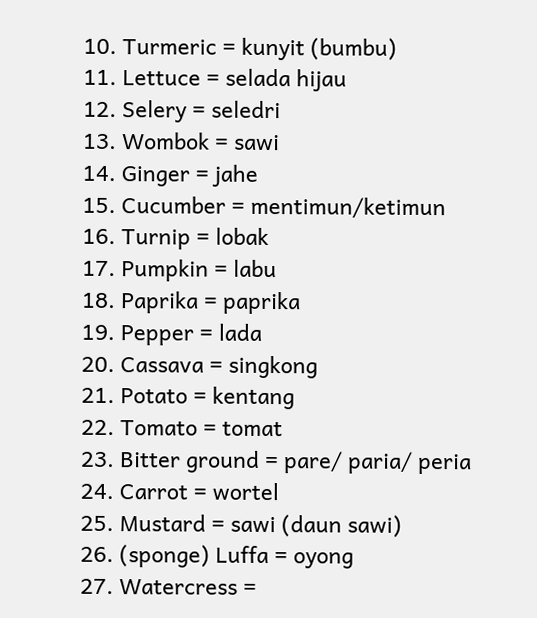10. Turmeric = kunyit (bumbu)
11. Lettuce = selada hijau
12. Selery = seledri
13. Wombok = sawi
14. Ginger = jahe
15. Cucumber = mentimun/ketimun
16. Turnip = lobak
17. Pumpkin = labu
18. Paprika = paprika
19. Pepper = lada
20. Cassava = singkong
21. Potato = kentang
22. Tomato = tomat
23. Bitter ground = pare/ paria/ peria
24. Carrot = wortel
25. Mustard = sawi (daun sawi)
26. (sponge) Luffa = oyong
27. Watercress =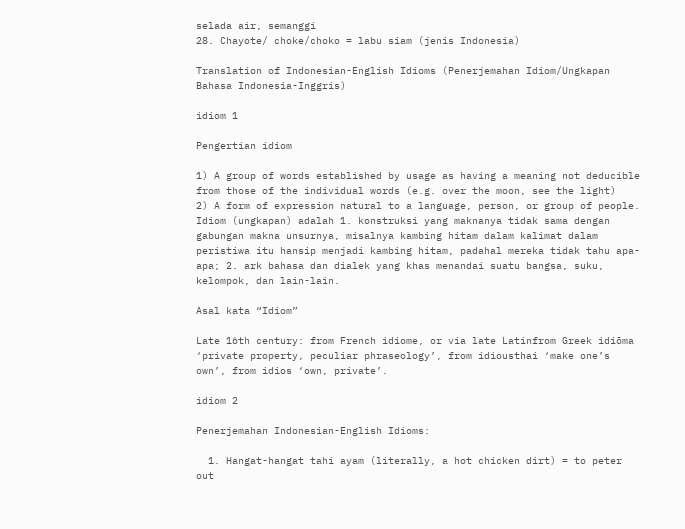selada air, semanggi
28. Chayote/ choke/choko = labu siam (jenis Indonesia)

Translation of Indonesian-English Idioms (Penerjemahan Idiom/Ungkapan Bahasa Indonesia-Inggris)

idiom 1

Pengertian idiom

1) A group of words established by usage as having a meaning not deducible from those of the individual words (e.g. over the moon, see the light)
2) A form of expression natural to a language, person, or group of people.
Idiom (ungkapan) adalah 1. konstruksi yang maknanya tidak sama dengan gabungan makna unsurnya, misalnya kambing hitam dalam kalimat dalam peristiwa itu hansip menjadi kambing hitam, padahal mereka tidak tahu apa-apa; 2. ark bahasa dan dialek yang khas menandai suatu bangsa, suku, kelompok, dan lain-lain.

Asal kata “Idiom”

Late 16th century: from French idiome, or via late Latinfrom Greek idiōma ‘private property, peculiar phraseology’, from idiousthai ‘make one’s own’, from idios ‘own, private’.

idiom 2

Penerjemahan Indonesian-English Idioms:

  1. Hangat-hangat tahi ayam (literally, a hot chicken dirt) = to peter out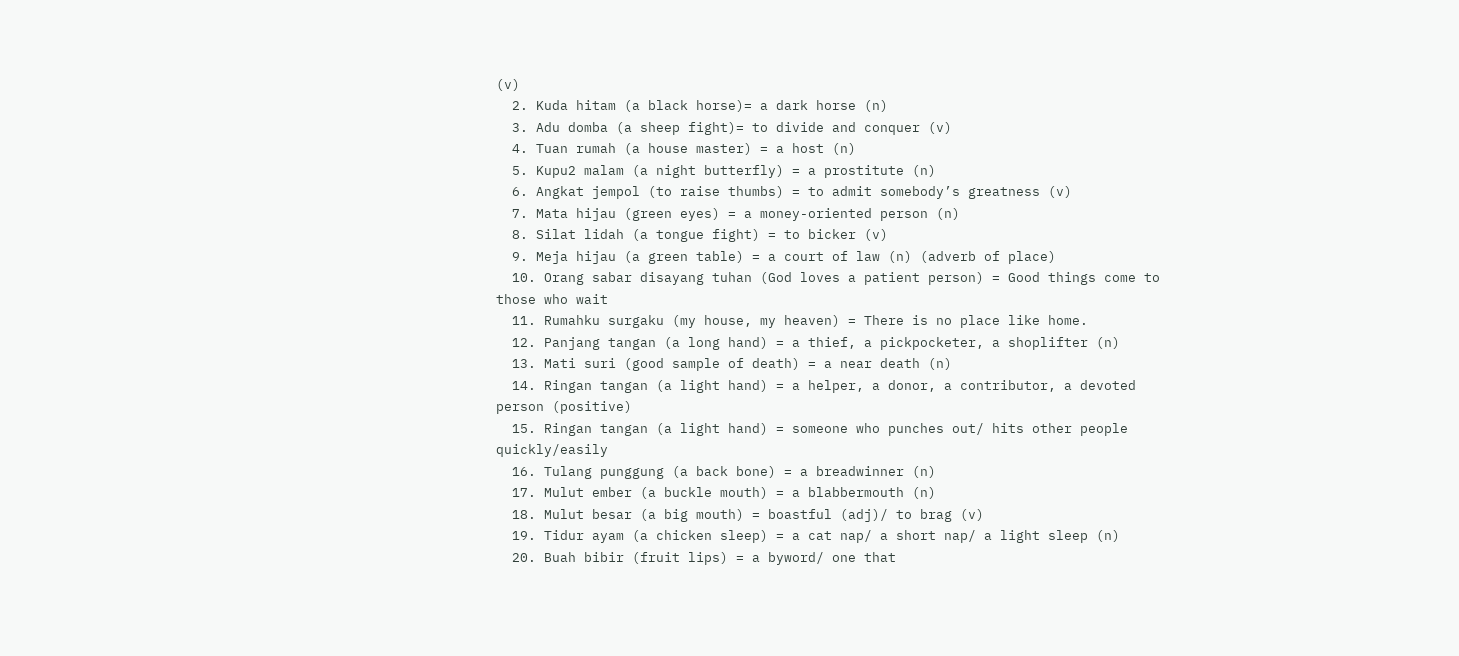(v)
  2. Kuda hitam (a black horse)= a dark horse (n)
  3. Adu domba (a sheep fight)= to divide and conquer (v)
  4. Tuan rumah (a house master) = a host (n)
  5. Kupu2 malam (a night butterfly) = a prostitute (n)
  6. Angkat jempol (to raise thumbs) = to admit somebody’s greatness (v)
  7. Mata hijau (green eyes) = a money-oriented person (n)
  8. Silat lidah (a tongue fight) = to bicker (v)
  9. Meja hijau (a green table) = a court of law (n) (adverb of place)
  10. Orang sabar disayang tuhan (God loves a patient person) = Good things come to those who wait
  11. Rumahku surgaku (my house, my heaven) = There is no place like home.
  12. Panjang tangan (a long hand) = a thief, a pickpocketer, a shoplifter (n)
  13. Mati suri (good sample of death) = a near death (n)
  14. Ringan tangan (a light hand) = a helper, a donor, a contributor, a devoted person (positive)
  15. Ringan tangan (a light hand) = someone who punches out/ hits other people quickly/easily
  16. Tulang punggung (a back bone) = a breadwinner (n)
  17. Mulut ember (a buckle mouth) = a blabbermouth (n)
  18. Mulut besar (a big mouth) = boastful (adj)/ to brag (v)
  19. Tidur ayam (a chicken sleep) = a cat nap/ a short nap/ a light sleep (n)
  20. Buah bibir (fruit lips) = a byword/ one that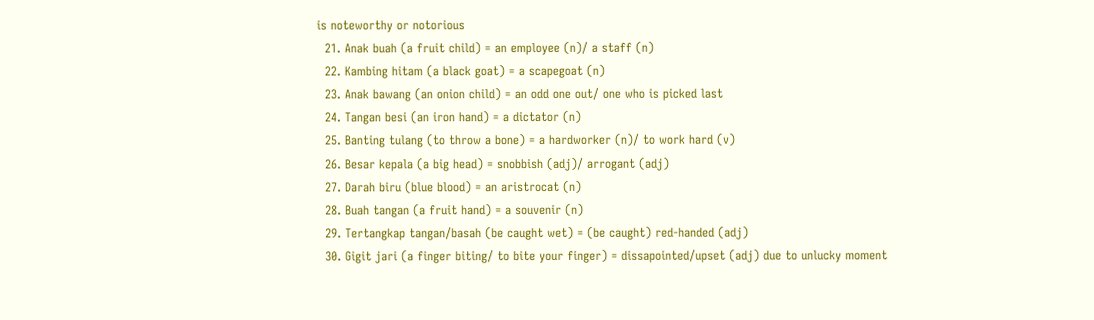is noteworthy or notorious
  21. Anak buah (a fruit child) = an employee (n)/ a staff (n)
  22. Kambing hitam (a black goat) = a scapegoat (n)
  23. Anak bawang (an onion child) = an odd one out/ one who is picked last
  24. Tangan besi (an iron hand) = a dictator (n)
  25. Banting tulang (to throw a bone) = a hardworker (n)/ to work hard (v)
  26. Besar kepala (a big head) = snobbish (adj)/ arrogant (adj)
  27. Darah biru (blue blood) = an aristrocat (n)
  28. Buah tangan (a fruit hand) = a souvenir (n)
  29. Tertangkap tangan/basah (be caught wet) = (be caught) red-handed (adj)
  30. Gigit jari (a finger biting/ to bite your finger) = dissapointed/upset (adj) due to unlucky moment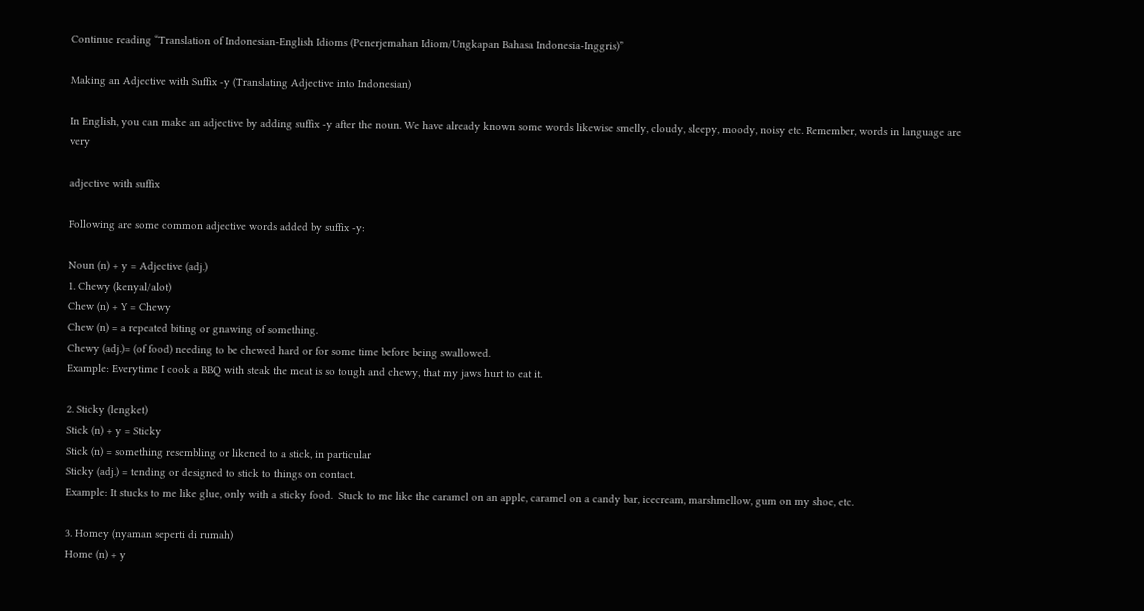Continue reading “Translation of Indonesian-English Idioms (Penerjemahan Idiom/Ungkapan Bahasa Indonesia-Inggris)”

Making an Adjective with Suffix -y (Translating Adjective into Indonesian)

In English, you can make an adjective by adding suffix -y after the noun. We have already known some words likewise smelly, cloudy, sleepy, moody, noisy etc. Remember, words in language are very

adjective with suffix

Following are some common adjective words added by suffix -y:

Noun (n) + y = Adjective (adj.)
1. Chewy (kenyal/alot)
Chew (n) + Y = Chewy
Chew (n) = a repeated biting or gnawing of something.
Chewy (adj.)= (of food) needing to be chewed hard or for some time before being swallowed.
Example: Everytime I cook a BBQ with steak the meat is so tough and chewy, that my jaws hurt to eat it.

2. Sticky (lengket)
Stick (n) + y = Sticky
Stick (n) = something resembling or likened to a stick, in particular
Sticky (adj.) = tending or designed to stick to things on contact.
Example: It stucks to me like glue, only with a sticky food.  Stuck to me like the caramel on an apple, caramel on a candy bar, icecream, marshmellow, gum on my shoe, etc.

3. Homey (nyaman seperti di rumah)
Home (n) + y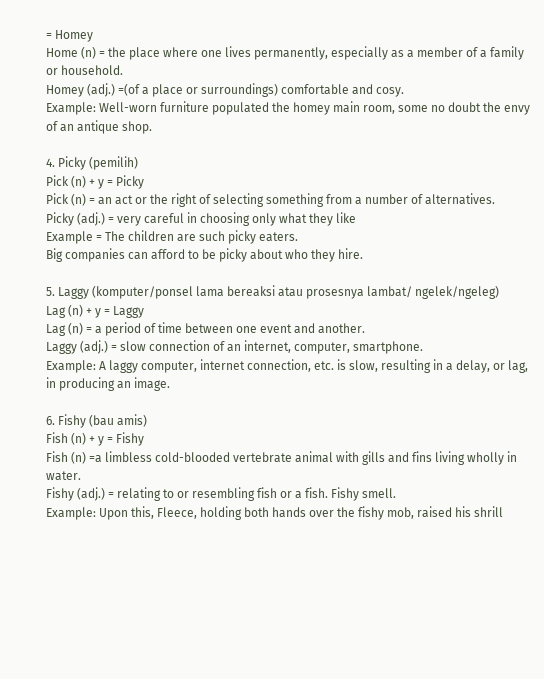= Homey
Home (n) = the place where one lives permanently, especially as a member of a family or household.
Homey (adj.) =(of a place or surroundings) comfortable and cosy.
Example: Well-worn furniture populated the homey main room, some no doubt the envy of an antique shop.

4. Picky (pemilih)
Pick (n) + y = Picky
Pick (n) = an act or the right of selecting something from a number of alternatives.
Picky (adj.) = very careful in choosing only what they like
Example = The children are such picky eaters.
Big companies can afford to be picky about who they hire.

5. Laggy (komputer/ponsel lama bereaksi atau prosesnya lambat/ ngelek/ngeleg)
Lag (n) + y = Laggy
Lag (n) = a period of time between one event and another.
Laggy (adj.) = slow connection of an internet, computer, smartphone.
Example: A laggy computer, internet connection, etc. is slow, resulting in a delay, or lag, in producing an image.

6. Fishy (bau amis)
Fish (n) + y = Fishy
Fish (n) =a limbless cold-blooded vertebrate animal with gills and fins living wholly in water.
Fishy (adj.) = relating to or resembling fish or a fish. Fishy smell.
Example: Upon this, Fleece, holding both hands over the fishy mob, raised his shrill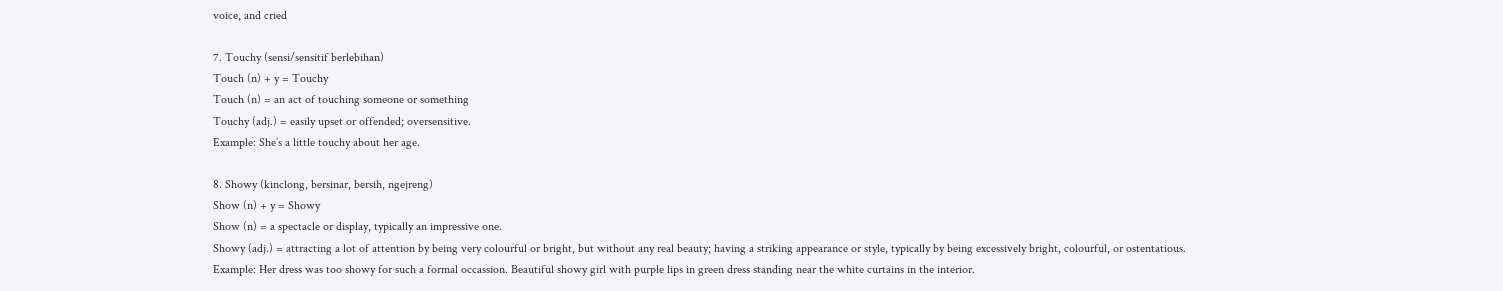voice, and cried

7. Touchy (sensi/sensitif berlebihan)
Touch (n) + y = Touchy
Touch (n) = an act of touching someone or something
Touchy (adj.) = easily upset or offended; oversensitive.
Example: She’s a little touchy about her age.

8. Showy (kinclong, bersinar, bersih, ngejreng)
Show (n) + y = Showy
Show (n) = a spectacle or display, typically an impressive one.
Showy (adj.) = attracting a lot of attention by being very colourful or bright, but without any real beauty; having a striking appearance or style, typically by being excessively bright, colourful, or ostentatious.
Example: Her dress was too showy for such a formal occassion. Beautiful showy girl with purple lips in green dress standing near the white curtains in the interior.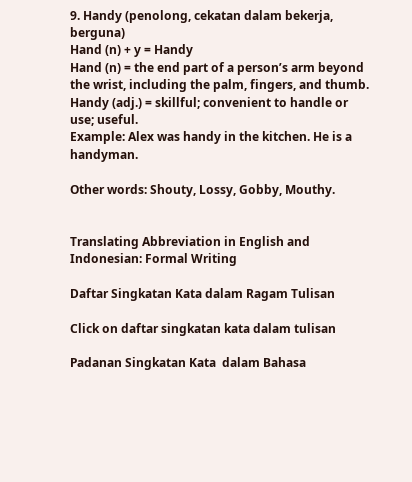9. Handy (penolong, cekatan dalam bekerja, berguna)
Hand (n) + y = Handy
Hand (n) = the end part of a person’s arm beyond the wrist, including the palm, fingers, and thumb.
Handy (adj.) = skillful; convenient to handle or use; useful.
Example: Alex was handy in the kitchen. He is a handyman.

Other words: Shouty, Lossy, Gobby, Mouthy.


Translating Abbreviation in English and Indonesian: Formal Writing

Daftar Singkatan Kata dalam Ragam Tulisan

Click on daftar singkatan kata dalam tulisan

Padanan Singkatan Kata  dalam Bahasa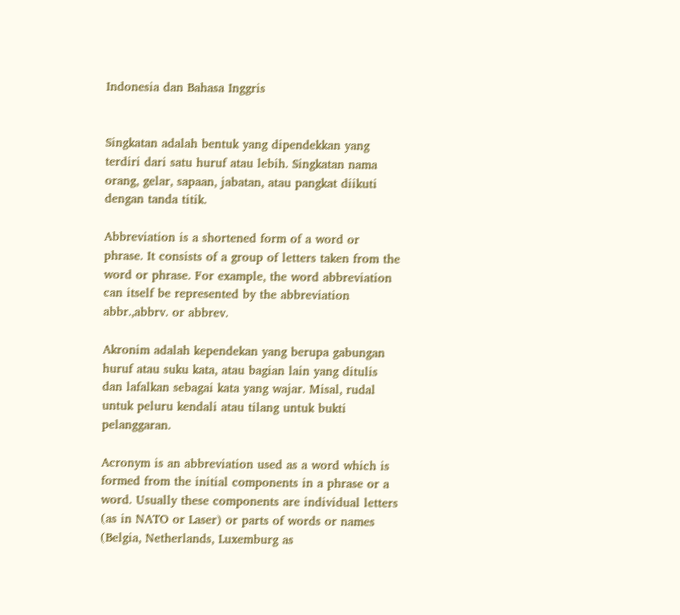Indonesia dan Bahasa Inggris


Singkatan adalah bentuk yang dipendekkan yang terdiri dari satu huruf atau lebih. Singkatan nama orang, gelar, sapaan, jabatan, atau pangkat diikuti dengan tanda titik.

Abbreviation is a shortened form of a word or phrase. It consists of a group of letters taken from the word or phrase. For example, the word abbreviation can itself be represented by the abbreviation abbr.,abbrv. or abbrev.

Akronim adalah kependekan yang berupa gabungan huruf atau suku kata, atau bagian lain yang ditulis dan lafalkan sebagai kata yang wajar. Misal, rudal untuk peluru kendali atau tilang untuk bukti pelanggaran.

Acronym is an abbreviation used as a word which is formed from the initial components in a phrase or a word. Usually these components are individual letters (as in NATO or Laser) or parts of words or names (Belgia, Netherlands, Luxemburg as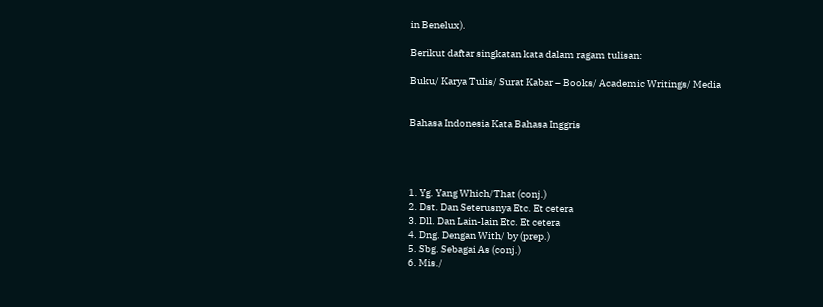in Benelux).

Berikut daftar singkatan kata dalam ragam tulisan:

Buku/ Karya Tulis/ Surat Kabar – Books/ Academic Writings/ Media


Bahasa Indonesia Kata Bahasa Inggris




1. Yg. Yang Which/That (conj.)
2. Dst. Dan Seterusnya Etc. Et cetera
3. Dll. Dan Lain-lain Etc. Et cetera
4. Dng. Dengan With/ by (prep.)
5. Sbg. Sebagai As (conj.)
6. Mis./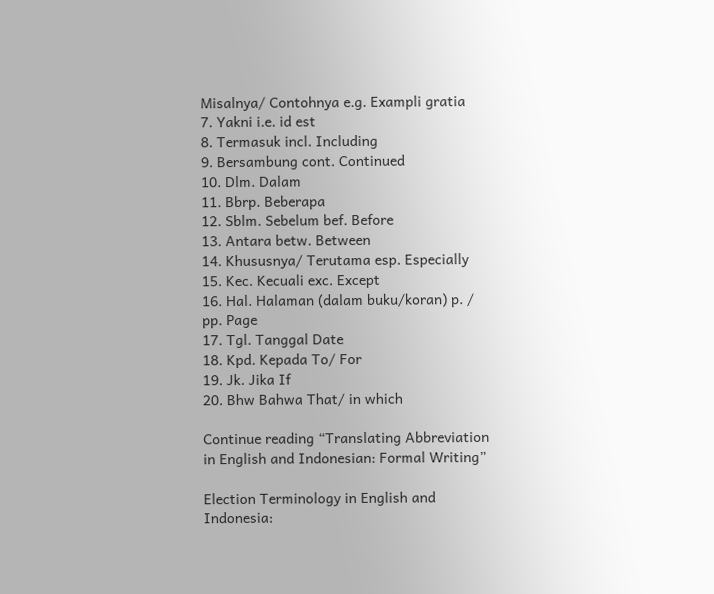Misalnya/ Contohnya e.g. Exampli gratia
7. Yakni i.e. id est
8. Termasuk incl. Including
9. Bersambung cont. Continued
10. Dlm. Dalam
11. Bbrp. Beberapa
12. Sblm. Sebelum bef. Before
13. Antara betw. Between
14. Khususnya/ Terutama esp. Especially
15. Kec. Kecuali exc. Except
16. Hal. Halaman (dalam buku/koran) p. / pp. Page
17. Tgl. Tanggal Date
18. Kpd. Kepada To/ For
19. Jk. Jika If
20. Bhw Bahwa That/ in which

Continue reading “Translating Abbreviation in English and Indonesian: Formal Writing”

Election Terminology in English and Indonesia: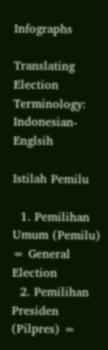Infographs

Translating Election Terminology: Indonesian-Englsih

Istilah Pemilu

  1. Pemilihan Umum (Pemilu) = General Election
  2. Pemilihan Presiden (Pilpres) =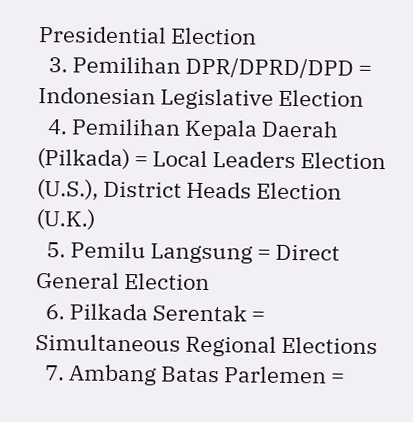Presidential Election
  3. Pemilihan DPR/DPRD/DPD = Indonesian Legislative Election
  4. Pemilihan Kepala Daerah (Pilkada) = Local Leaders Election (U.S.), District Heads Election (U.K.)
  5. Pemilu Langsung = Direct General Election
  6. Pilkada Serentak = Simultaneous Regional Elections
  7. Ambang Batas Parlemen =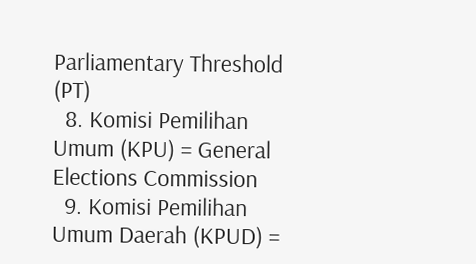Parliamentary Threshold (PT)
  8. Komisi Pemilihan Umum (KPU) = General Elections Commission
  9. Komisi Pemilihan Umum Daerah (KPUD) =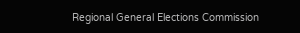Regional General Elections Commission